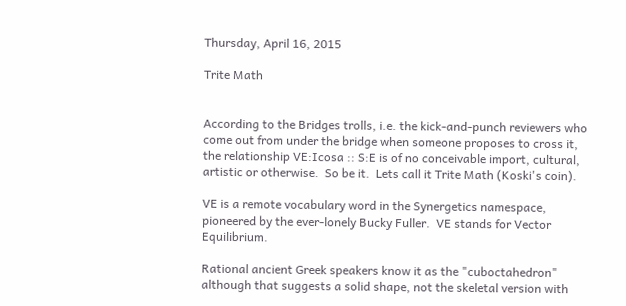Thursday, April 16, 2015

Trite Math


According to the Bridges trolls, i.e. the kick-and-punch reviewers who come out from under the bridge when someone proposes to cross it, the relationship VE:Icosa :: S:E is of no conceivable import, cultural, artistic or otherwise.  So be it.  Lets call it Trite Math (Koski's coin).

VE is a remote vocabulary word in the Synergetics namespace, pioneered by the ever-lonely Bucky Fuller.  VE stands for Vector Equilibrium.

Rational ancient Greek speakers know it as the "cuboctahedron" although that suggests a solid shape, not the skeletal version with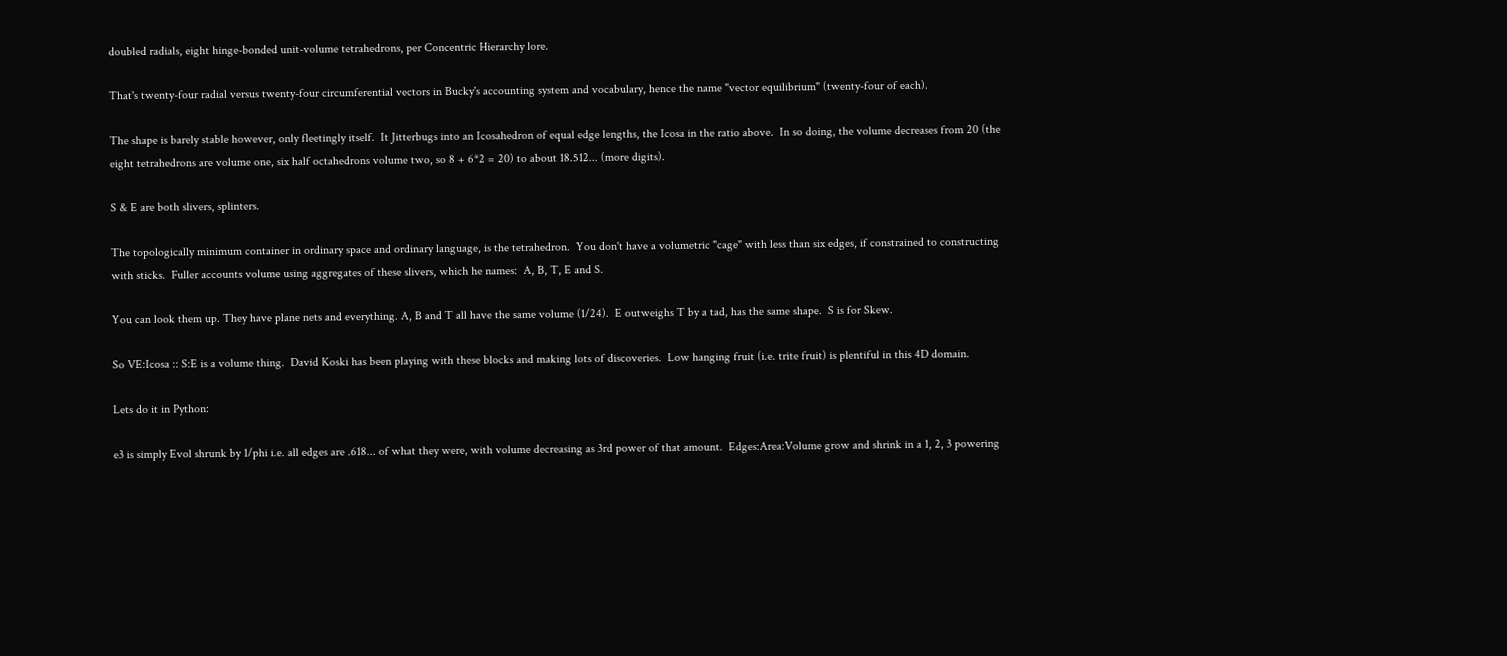doubled radials, eight hinge-bonded unit-volume tetrahedrons, per Concentric Hierarchy lore.

That's twenty-four radial versus twenty-four circumferential vectors in Bucky's accounting system and vocabulary, hence the name "vector equilibrium" (twenty-four of each).

The shape is barely stable however, only fleetingly itself.  It Jitterbugs into an Icosahedron of equal edge lengths, the Icosa in the ratio above.  In so doing, the volume decreases from 20 (the eight tetrahedrons are volume one, six half octahedrons volume two, so 8 + 6*2 = 20) to about 18.512... (more digits).

S & E are both slivers, splinters.

The topologically minimum container in ordinary space and ordinary language, is the tetrahedron.  You don't have a volumetric "cage" with less than six edges, if constrained to constructing with sticks.  Fuller accounts volume using aggregates of these slivers, which he names:  A, B, T, E and S.

You can look them up. They have plane nets and everything. A, B and T all have the same volume (1/24).  E outweighs T by a tad, has the same shape.  S is for Skew.

So VE:Icosa :: S:E is a volume thing.  David Koski has been playing with these blocks and making lots of discoveries.  Low hanging fruit (i.e. trite fruit) is plentiful in this 4D domain.

Lets do it in Python:

e3 is simply Evol shrunk by 1/phi i.e. all edges are .618... of what they were, with volume decreasing as 3rd power of that amount.  Edges:Area:Volume grow and shrink in a 1, 2, 3 powering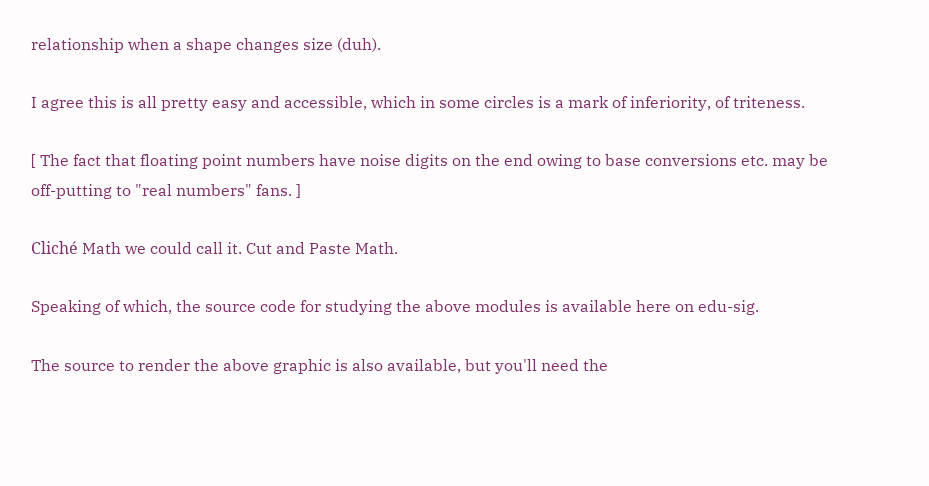relationship when a shape changes size (duh).

I agree this is all pretty easy and accessible, which in some circles is a mark of inferiority, of triteness.

[ The fact that floating point numbers have noise digits on the end owing to base conversions etc. may be off-putting to "real numbers" fans. ]

Cliché Math we could call it. Cut and Paste Math.

Speaking of which, the source code for studying the above modules is available here on edu-sig.

The source to render the above graphic is also available, but you'll need the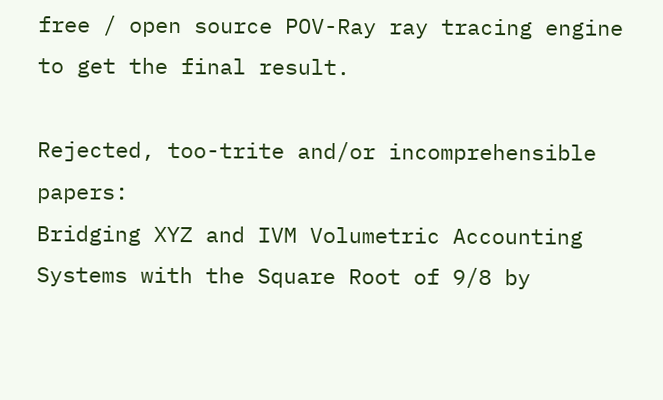free / open source POV-Ray ray tracing engine to get the final result.

Rejected, too-trite and/or incomprehensible papers:
Bridging XYZ and IVM Volumetric Accounting Systems with the Square Root of 9/8 by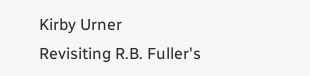Kirby Urner
Revisiting R.B. Fuller's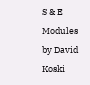S & E Modules by David Koski